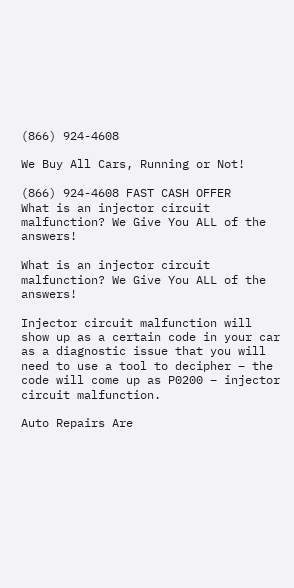(866) 924-4608

We Buy All Cars, Running or Not!

(866) 924-4608 FAST CASH OFFER
What is an injector circuit malfunction? We Give You ALL of the answers!

What is an injector circuit malfunction? We Give You ALL of the answers!

Injector circuit malfunction will show up as a certain code in your car as a diagnostic issue that you will need to use a tool to decipher – the code will come up as P0200 – injector circuit malfunction.

Auto Repairs Are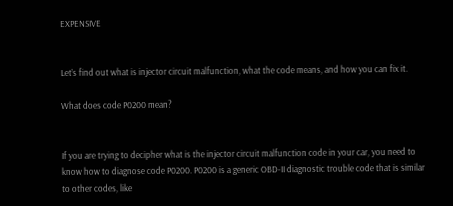EXPENSIVE


Let’s find out what is injector circuit malfunction, what the code means, and how you can fix it.

What does code P0200 mean?


If you are trying to decipher what is the injector circuit malfunction code in your car, you need to know how to diagnose code P0200. P0200 is a generic OBD-II diagnostic trouble code that is similar to other codes, like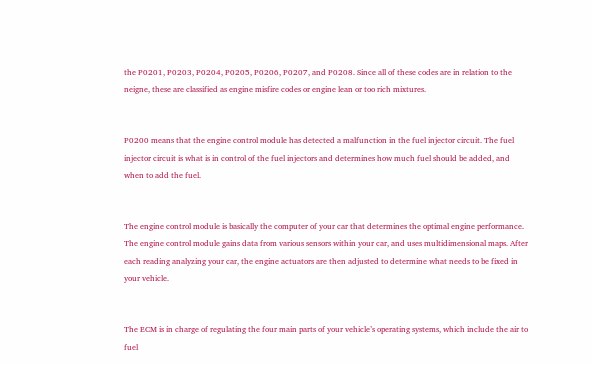the P0201, P0203, P0204, P0205, P0206, P0207, and P0208. Since all of these codes are in relation to the neigne, these are classified as engine misfire codes or engine lean or too rich mixtures.


P0200 means that the engine control module has detected a malfunction in the fuel injector circuit. The fuel injector circuit is what is in control of the fuel injectors and determines how much fuel should be added, and when to add the fuel.


The engine control module is basically the computer of your car that determines the optimal engine performance. The engine control module gains data from various sensors within your car, and uses multidimensional maps. After each reading analyzing your car, the engine actuators are then adjusted to determine what needs to be fixed in your vehicle.


The ECM is in charge of regulating the four main parts of your vehicle’s operating systems, which include the air to fuel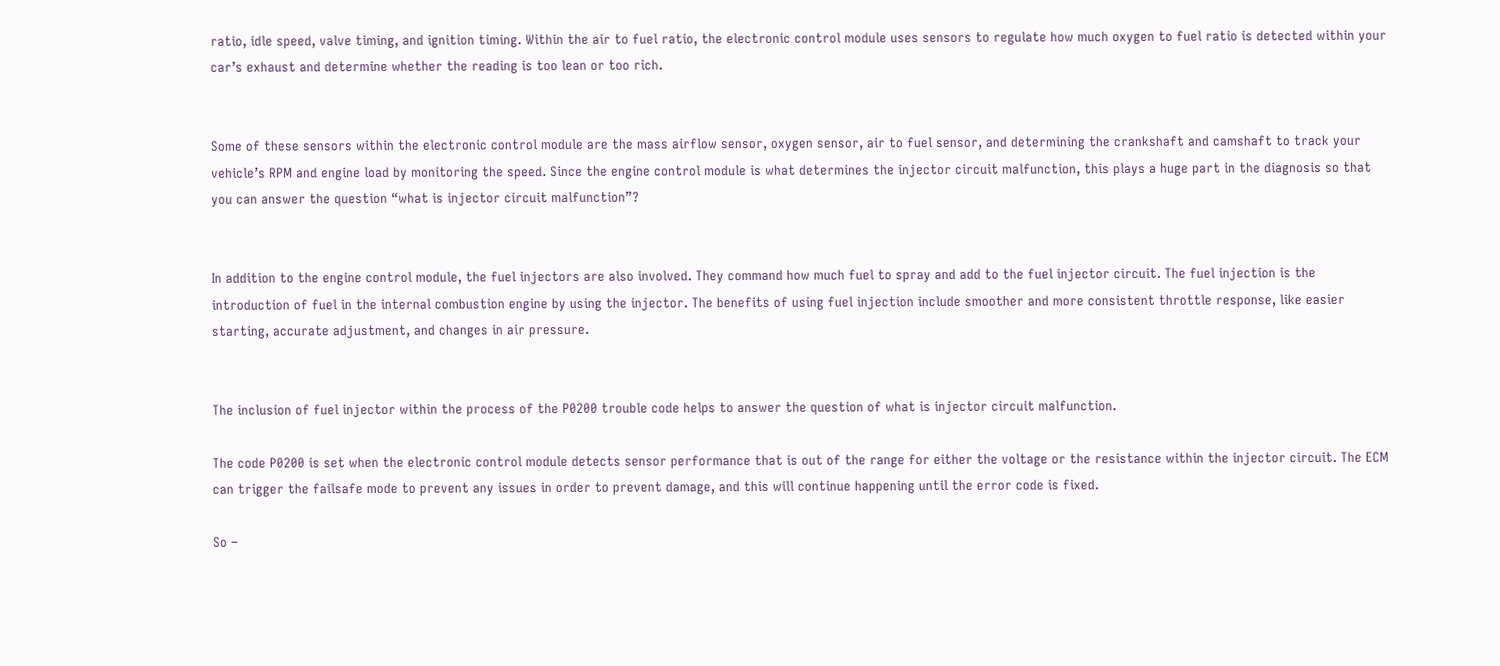ratio, idle speed, valve timing, and ignition timing. Within the air to fuel ratio, the electronic control module uses sensors to regulate how much oxygen to fuel ratio is detected within your car’s exhaust and determine whether the reading is too lean or too rich.


Some of these sensors within the electronic control module are the mass airflow sensor, oxygen sensor, air to fuel sensor, and determining the crankshaft and camshaft to track your vehicle’s RPM and engine load by monitoring the speed. Since the engine control module is what determines the injector circuit malfunction, this plays a huge part in the diagnosis so that you can answer the question “what is injector circuit malfunction”?


In addition to the engine control module, the fuel injectors are also involved. They command how much fuel to spray and add to the fuel injector circuit. The fuel injection is the introduction of fuel in the internal combustion engine by using the injector. The benefits of using fuel injection include smoother and more consistent throttle response, like easier starting, accurate adjustment, and changes in air pressure.


The inclusion of fuel injector within the process of the P0200 trouble code helps to answer the question of what is injector circuit malfunction.

The code P0200 is set when the electronic control module detects sensor performance that is out of the range for either the voltage or the resistance within the injector circuit. The ECM can trigger the failsafe mode to prevent any issues in order to prevent damage, and this will continue happening until the error code is fixed.

So –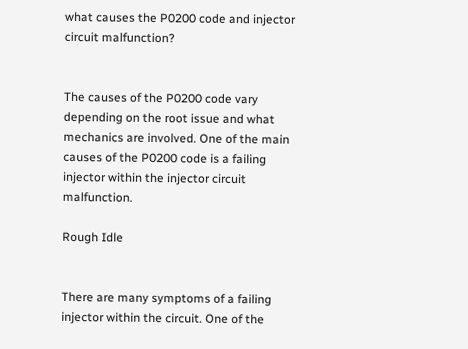what causes the P0200 code and injector circuit malfunction?


The causes of the P0200 code vary depending on the root issue and what mechanics are involved. One of the main causes of the P0200 code is a failing injector within the injector circuit malfunction.

Rough Idle


There are many symptoms of a failing injector within the circuit. One of the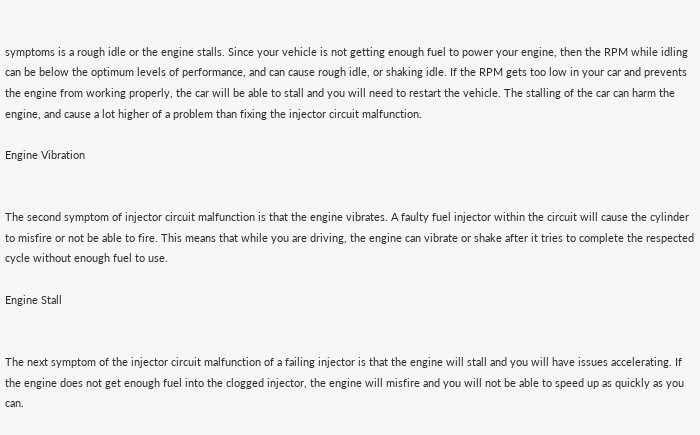symptoms is a rough idle or the engine stalls. Since your vehicle is not getting enough fuel to power your engine, then the RPM while idling can be below the optimum levels of performance, and can cause rough idle, or shaking idle. If the RPM gets too low in your car and prevents the engine from working properly, the car will be able to stall and you will need to restart the vehicle. The stalling of the car can harm the engine, and cause a lot higher of a problem than fixing the injector circuit malfunction.

Engine Vibration


The second symptom of injector circuit malfunction is that the engine vibrates. A faulty fuel injector within the circuit will cause the cylinder to misfire or not be able to fire. This means that while you are driving, the engine can vibrate or shake after it tries to complete the respected cycle without enough fuel to use.

Engine Stall


The next symptom of the injector circuit malfunction of a failing injector is that the engine will stall and you will have issues accelerating. If the engine does not get enough fuel into the clogged injector, the engine will misfire and you will not be able to speed up as quickly as you can.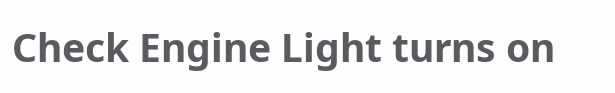Check Engine Light turns on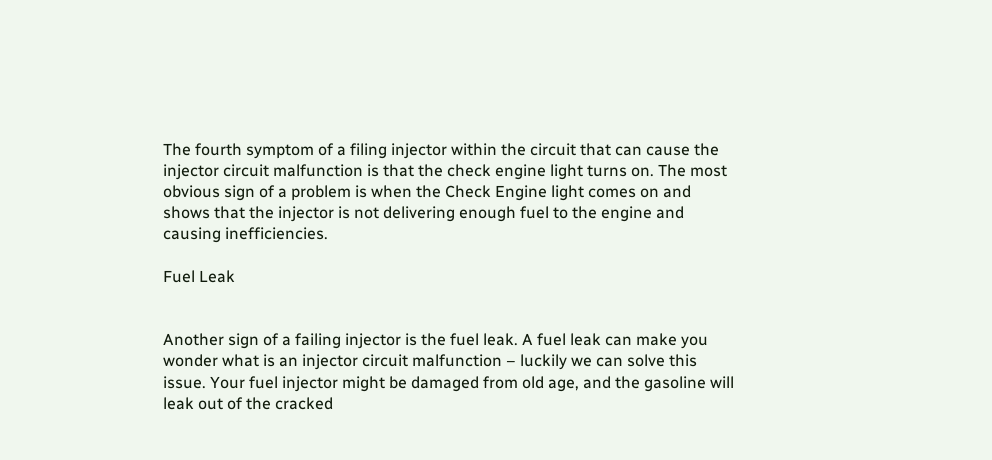The fourth symptom of a filing injector within the circuit that can cause the injector circuit malfunction is that the check engine light turns on. The most obvious sign of a problem is when the Check Engine light comes on and shows that the injector is not delivering enough fuel to the engine and causing inefficiencies.

Fuel Leak


Another sign of a failing injector is the fuel leak. A fuel leak can make you wonder what is an injector circuit malfunction – luckily we can solve this issue. Your fuel injector might be damaged from old age, and the gasoline will leak out of the cracked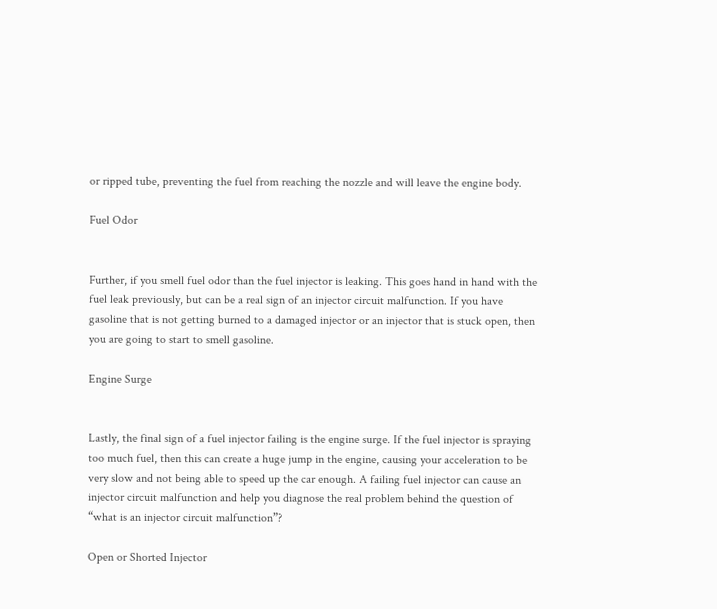or ripped tube, preventing the fuel from reaching the nozzle and will leave the engine body.

Fuel Odor


Further, if you smell fuel odor than the fuel injector is leaking. This goes hand in hand with the fuel leak previously, but can be a real sign of an injector circuit malfunction. If you have gasoline that is not getting burned to a damaged injector or an injector that is stuck open, then you are going to start to smell gasoline.

Engine Surge


Lastly, the final sign of a fuel injector failing is the engine surge. If the fuel injector is spraying too much fuel, then this can create a huge jump in the engine, causing your acceleration to be very slow and not being able to speed up the car enough. A failing fuel injector can cause an injector circuit malfunction and help you diagnose the real problem behind the question of “what is an injector circuit malfunction”?

Open or Shorted Injector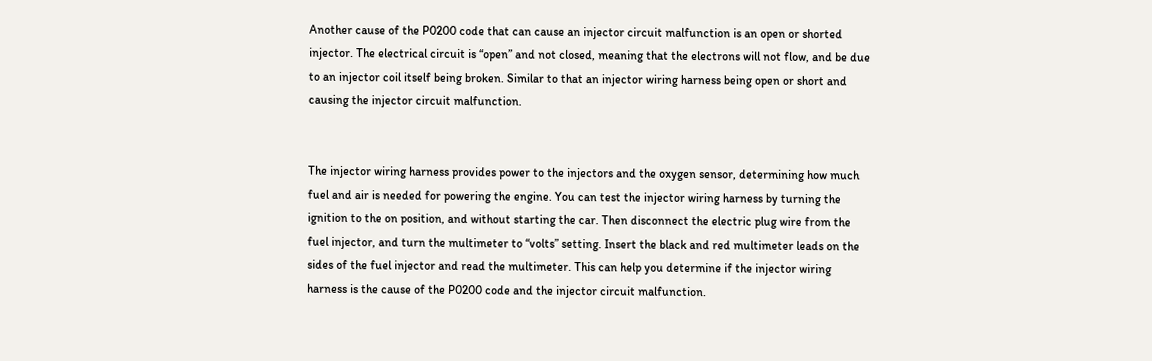Another cause of the P0200 code that can cause an injector circuit malfunction is an open or shorted injector. The electrical circuit is “open” and not closed, meaning that the electrons will not flow, and be due to an injector coil itself being broken. Similar to that an injector wiring harness being open or short and causing the injector circuit malfunction.


The injector wiring harness provides power to the injectors and the oxygen sensor, determining how much fuel and air is needed for powering the engine. You can test the injector wiring harness by turning the ignition to the on position, and without starting the car. Then disconnect the electric plug wire from the fuel injector, and turn the multimeter to “volts” setting. Insert the black and red multimeter leads on the sides of the fuel injector and read the multimeter. This can help you determine if the injector wiring harness is the cause of the P0200 code and the injector circuit malfunction.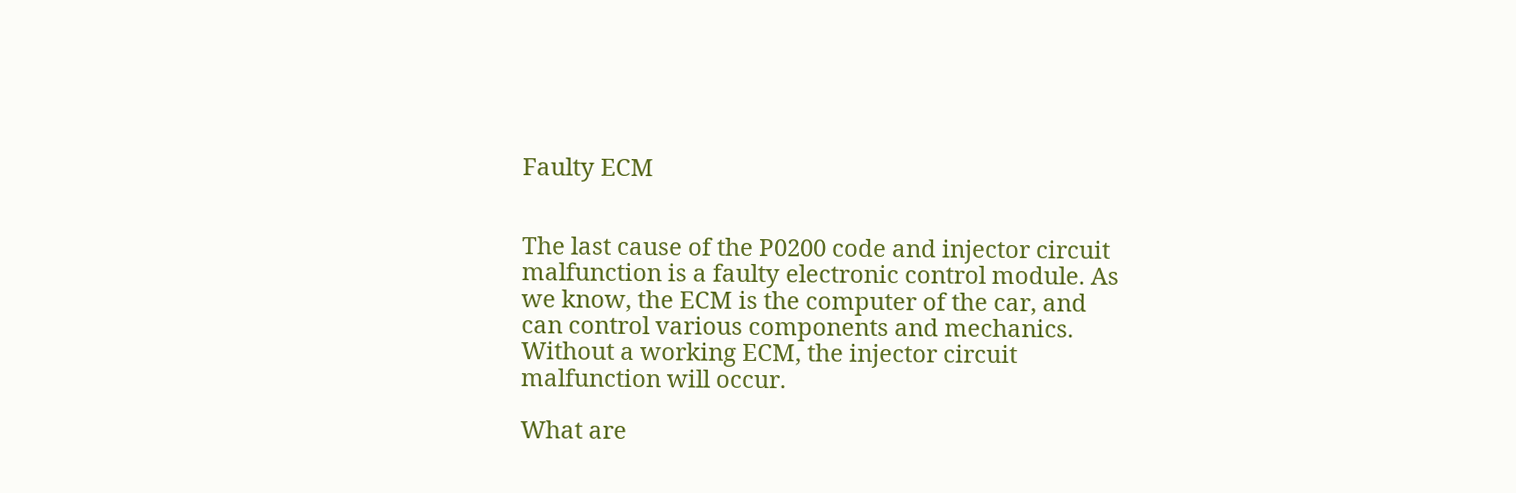Faulty ECM


The last cause of the P0200 code and injector circuit malfunction is a faulty electronic control module. As we know, the ECM is the computer of the car, and can control various components and mechanics. Without a working ECM, the injector circuit malfunction will occur.

What are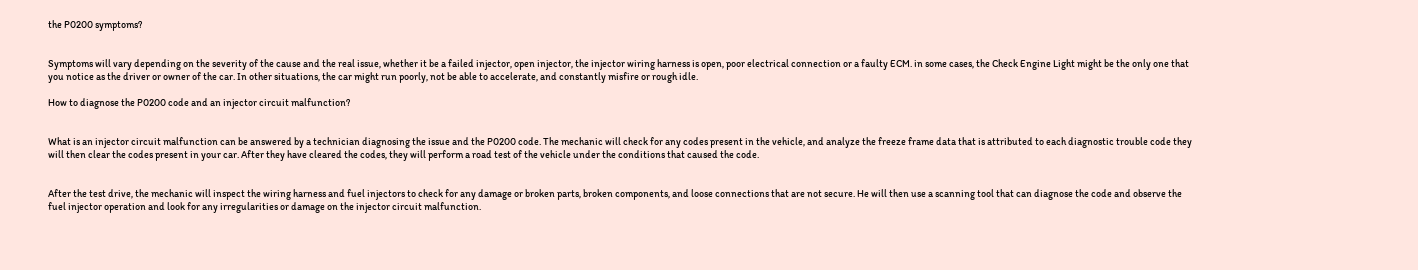the P0200 symptoms?


Symptoms will vary depending on the severity of the cause and the real issue, whether it be a failed injector, open injector, the injector wiring harness is open, poor electrical connection or a faulty ECM. in some cases, the Check Engine Light might be the only one that you notice as the driver or owner of the car. In other situations, the car might run poorly, not be able to accelerate, and constantly misfire or rough idle.

How to diagnose the P0200 code and an injector circuit malfunction?


What is an injector circuit malfunction can be answered by a technician diagnosing the issue and the P0200 code. The mechanic will check for any codes present in the vehicle, and analyze the freeze frame data that is attributed to each diagnostic trouble code they will then clear the codes present in your car. After they have cleared the codes, they will perform a road test of the vehicle under the conditions that caused the code.


After the test drive, the mechanic will inspect the wiring harness and fuel injectors to check for any damage or broken parts, broken components, and loose connections that are not secure. He will then use a scanning tool that can diagnose the code and observe the fuel injector operation and look for any irregularities or damage on the injector circuit malfunction.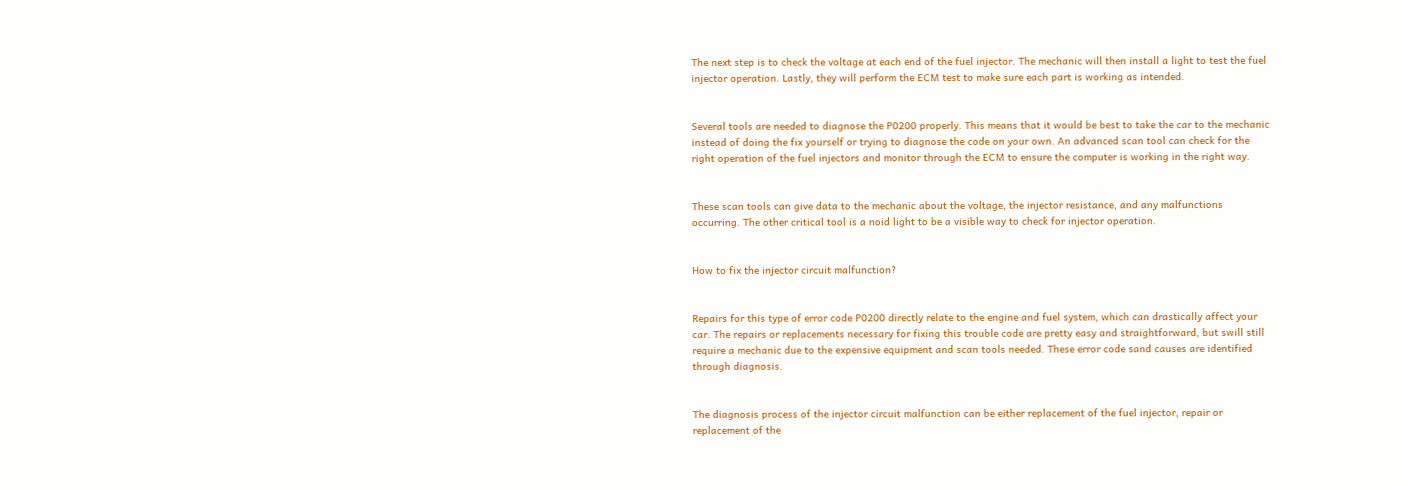The next step is to check the voltage at each end of the fuel injector. The mechanic will then install a light to test the fuel injector operation. Lastly, they will perform the ECM test to make sure each part is working as intended.


Several tools are needed to diagnose the P0200 properly. This means that it would be best to take the car to the mechanic instead of doing the fix yourself or trying to diagnose the code on your own. An advanced scan tool can check for the right operation of the fuel injectors and monitor through the ECM to ensure the computer is working in the right way.


These scan tools can give data to the mechanic about the voltage, the injector resistance, and any malfunctions occurring. The other critical tool is a noid light to be a visible way to check for injector operation.


How to fix the injector circuit malfunction?


Repairs for this type of error code P0200 directly relate to the engine and fuel system, which can drastically affect your car. The repairs or replacements necessary for fixing this trouble code are pretty easy and straightforward, but swill still require a mechanic due to the expensive equipment and scan tools needed. These error code sand causes are identified through diagnosis.


The diagnosis process of the injector circuit malfunction can be either replacement of the fuel injector, repair or replacement of the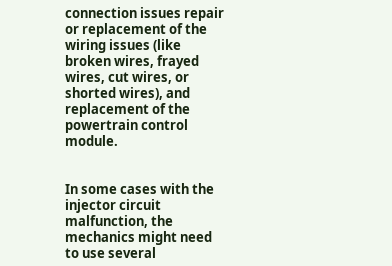connection issues repair or replacement of the wiring issues (like broken wires, frayed wires, cut wires, or shorted wires), and replacement of the powertrain control module.


In some cases with the injector circuit malfunction, the mechanics might need to use several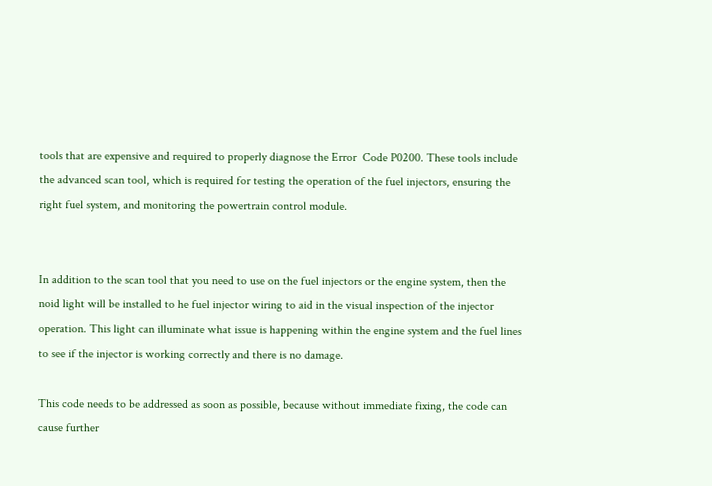tools that are expensive and required to properly diagnose the Error  Code P0200. These tools include the advanced scan tool, which is required for testing the operation of the fuel injectors, ensuring the right fuel system, and monitoring the powertrain control module.


In addition to the scan tool that you need to use on the fuel injectors or the engine system, then the noid light will be installed to he fuel injector wiring to aid in the visual inspection of the injector operation. This light can illuminate what issue is happening within the engine system and the fuel lines to see if the injector is working correctly and there is no damage.

This code needs to be addressed as soon as possible, because without immediate fixing, the code can cause further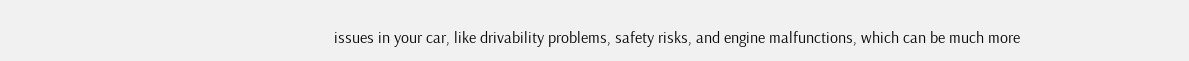issues in your car, like drivability problems, safety risks, and engine malfunctions, which can be much more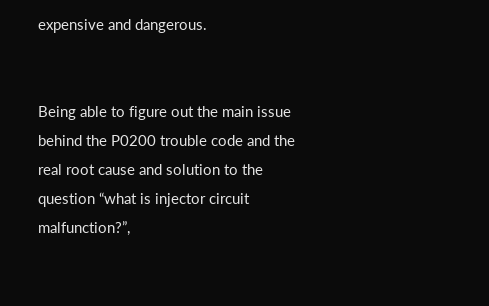expensive and dangerous.


Being able to figure out the main issue behind the P0200 trouble code and the real root cause and solution to the question “what is injector circuit malfunction?”,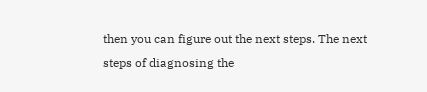then you can figure out the next steps. The next steps of diagnosing the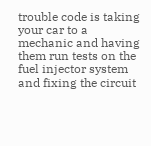trouble code is taking your car to a mechanic and having them run tests on the fuel injector system and fixing the circuit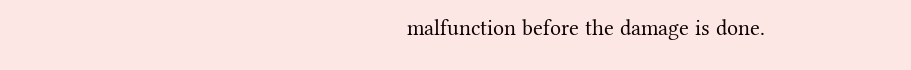malfunction before the damage is done.